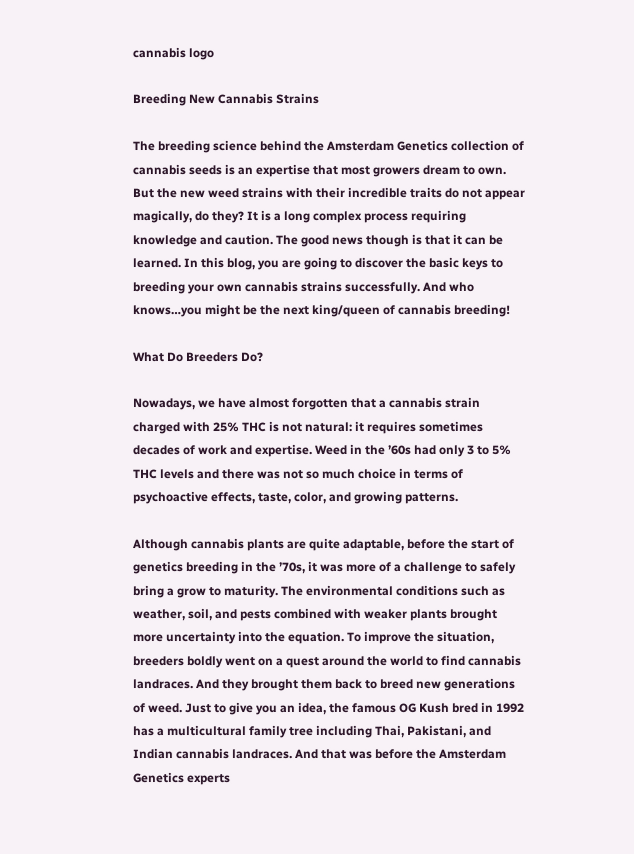cannabis logo

Breeding New Cannabis Strains

The breeding science behind the Amsterdam Genetics collection of cannabis seeds is an expertise that most growers dream to own. But the new weed strains with their incredible traits do not appear magically, do they? It is a long complex process requiring knowledge and caution. The good news though is that it can be learned. In this blog, you are going to discover the basic keys to breeding your own cannabis strains successfully. And who knows…you might be the next king/queen of cannabis breeding!

What Do Breeders Do?

Nowadays, we have almost forgotten that a cannabis strain charged with 25% THC is not natural: it requires sometimes decades of work and expertise. Weed in the ’60s had only 3 to 5% THC levels and there was not so much choice in terms of psychoactive effects, taste, color, and growing patterns.

Although cannabis plants are quite adaptable, before the start of genetics breeding in the ’70s, it was more of a challenge to safely bring a grow to maturity. The environmental conditions such as weather, soil, and pests combined with weaker plants brought more uncertainty into the equation. To improve the situation, breeders boldly went on a quest around the world to find cannabis landraces. And they brought them back to breed new generations of weed. Just to give you an idea, the famous OG Kush bred in 1992 has a multicultural family tree including Thai, Pakistani, and Indian cannabis landraces. And that was before the Amsterdam Genetics experts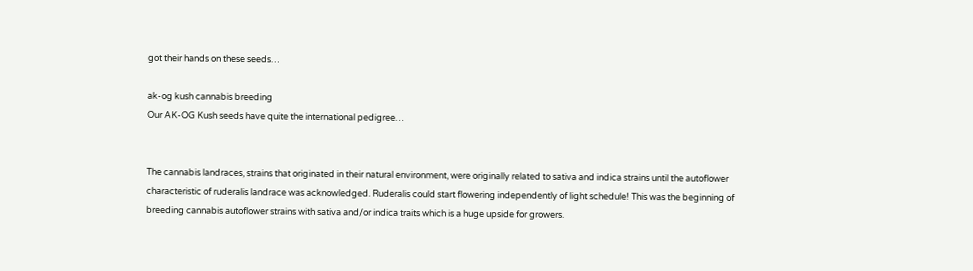got their hands on these seeds…

ak-og kush cannabis breeding
Our AK-OG Kush seeds have quite the international pedigree…


The cannabis landraces, strains that originated in their natural environment, were originally related to sativa and indica strains until the autoflower characteristic of ruderalis landrace was acknowledged. Ruderalis could start flowering independently of light schedule! This was the beginning of breeding cannabis autoflower strains with sativa and/or indica traits which is a huge upside for growers.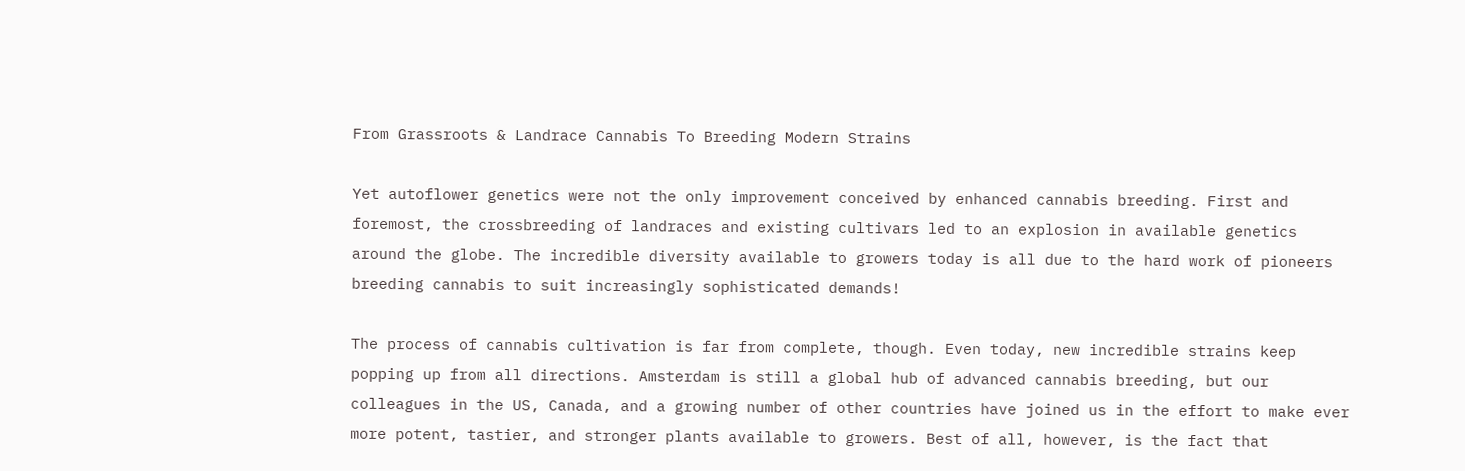From Grassroots & Landrace Cannabis To Breeding Modern Strains

Yet autoflower genetics were not the only improvement conceived by enhanced cannabis breeding. First and foremost, the crossbreeding of landraces and existing cultivars led to an explosion in available genetics around the globe. The incredible diversity available to growers today is all due to the hard work of pioneers breeding cannabis to suit increasingly sophisticated demands!

The process of cannabis cultivation is far from complete, though. Even today, new incredible strains keep popping up from all directions. Amsterdam is still a global hub of advanced cannabis breeding, but our colleagues in the US, Canada, and a growing number of other countries have joined us in the effort to make ever more potent, tastier, and stronger plants available to growers. Best of all, however, is the fact that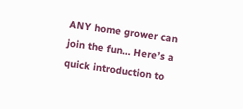ANY home grower can join the fun… Here’s a quick introduction to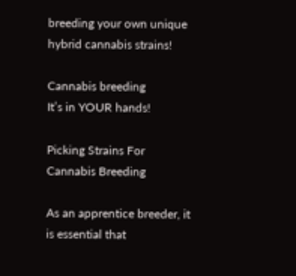breeding your own unique hybrid cannabis strains!

Cannabis breeding
It’s in YOUR hands!

Picking Strains For Cannabis Breeding

As an apprentice breeder, it is essential that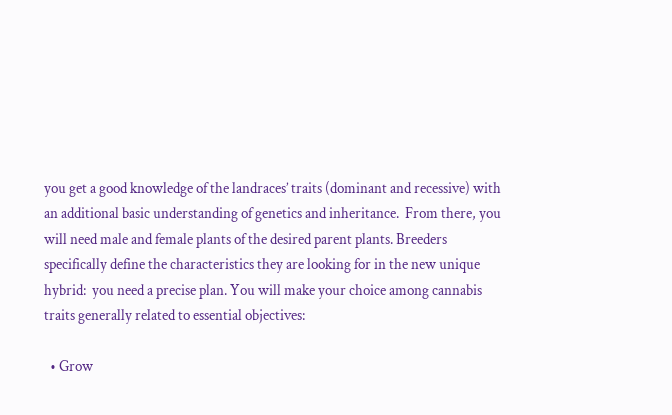you get a good knowledge of the landraces’ traits (dominant and recessive) with an additional basic understanding of genetics and inheritance.  From there, you will need male and female plants of the desired parent plants. Breeders specifically define the characteristics they are looking for in the new unique hybrid:  you need a precise plan. You will make your choice among cannabis traits generally related to essential objectives:

  • Grow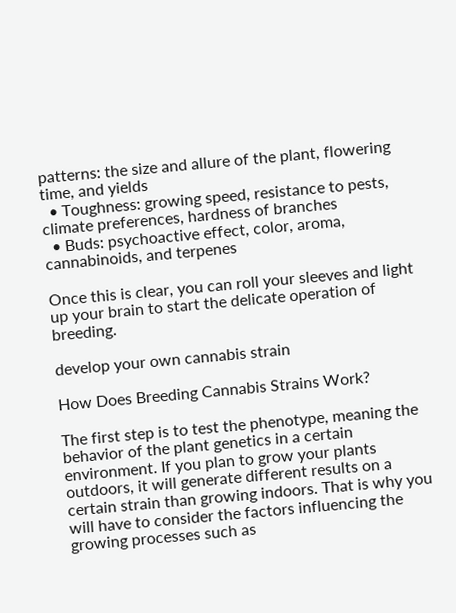patterns: the size and allure of the plant, flowering time, and yields
  • Toughness: growing speed, resistance to pests, climate preferences, hardness of branches
  • Buds: psychoactive effect, color, aroma, cannabinoids, and terpenes

Once this is clear, you can roll your sleeves and light up your brain to start the delicate operation of breeding.

develop your own cannabis strain

How Does Breeding Cannabis Strains Work?

The first step is to test the phenotype, meaning the behavior of the plant genetics in a certain environment. If you plan to grow your plants outdoors, it will generate different results on a certain strain than growing indoors. That is why you will have to consider the factors influencing the growing processes such as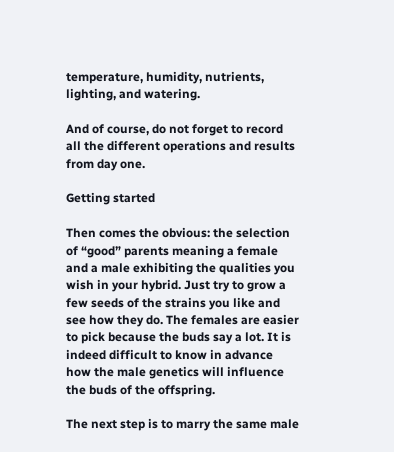temperature, humidity, nutrients, lighting, and watering.

And of course, do not forget to record all the different operations and results from day one.

Getting started

Then comes the obvious: the selection of “good” parents meaning a female and a male exhibiting the qualities you wish in your hybrid. Just try to grow a few seeds of the strains you like and see how they do. The females are easier to pick because the buds say a lot. It is indeed difficult to know in advance how the male genetics will influence the buds of the offspring.

The next step is to marry the same male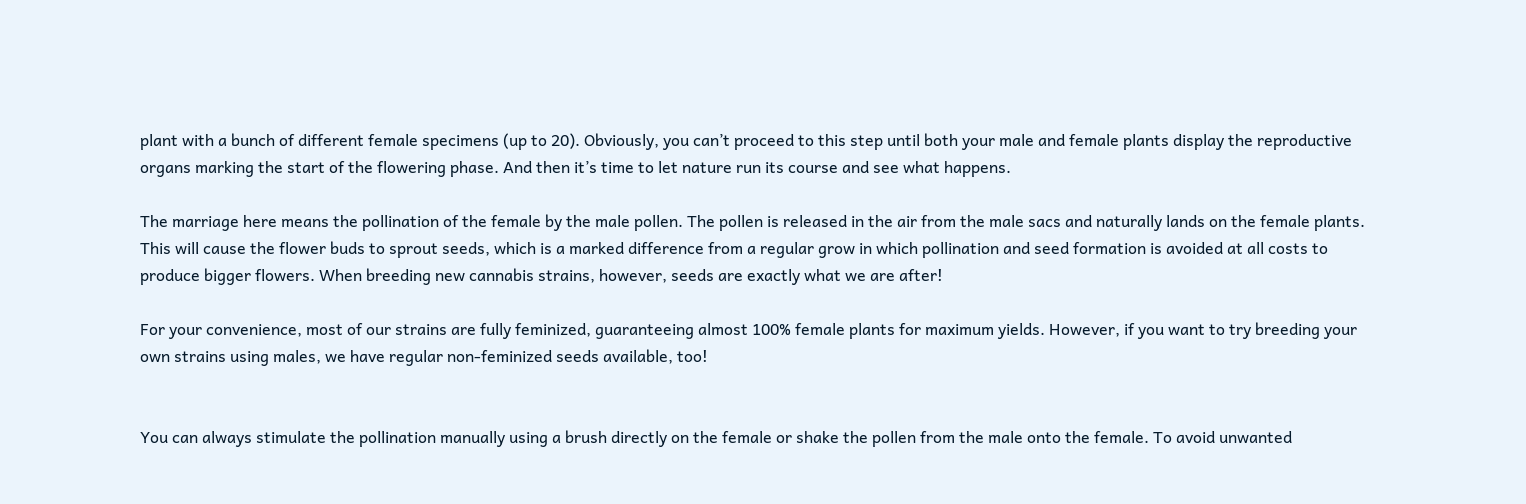plant with a bunch of different female specimens (up to 20). Obviously, you can’t proceed to this step until both your male and female plants display the reproductive organs marking the start of the flowering phase. And then it’s time to let nature run its course and see what happens.

The marriage here means the pollination of the female by the male pollen. The pollen is released in the air from the male sacs and naturally lands on the female plants. This will cause the flower buds to sprout seeds, which is a marked difference from a regular grow in which pollination and seed formation is avoided at all costs to produce bigger flowers. When breeding new cannabis strains, however, seeds are exactly what we are after!

For your convenience, most of our strains are fully feminized, guaranteeing almost 100% female plants for maximum yields. However, if you want to try breeding your own strains using males, we have regular non-feminized seeds available, too!


You can always stimulate the pollination manually using a brush directly on the female or shake the pollen from the male onto the female. To avoid unwanted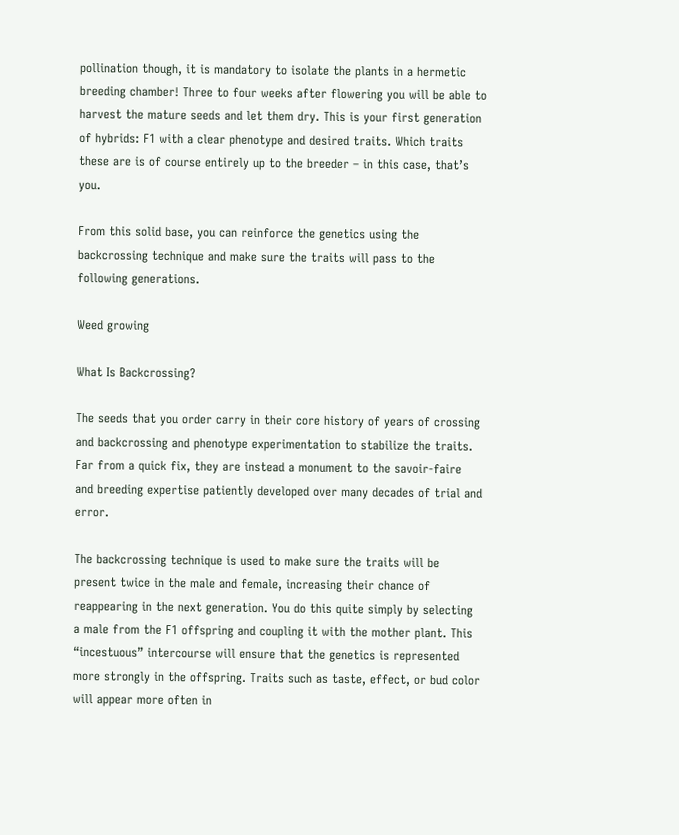pollination though, it is mandatory to isolate the plants in a hermetic breeding chamber! Three to four weeks after flowering you will be able to harvest the mature seeds and let them dry. This is your first generation of hybrids: F1 with a clear phenotype and desired traits. Which traits these are is of course entirely up to the breeder – in this case, that’s you.

From this solid base, you can reinforce the genetics using the backcrossing technique and make sure the traits will pass to the following generations.

Weed growing

What Is Backcrossing?

The seeds that you order carry in their core history of years of crossing and backcrossing and phenotype experimentation to stabilize the traits. Far from a quick fix, they are instead a monument to the savoir-faire and breeding expertise patiently developed over many decades of trial and error.

The backcrossing technique is used to make sure the traits will be present twice in the male and female, increasing their chance of reappearing in the next generation. You do this quite simply by selecting a male from the F1 offspring and coupling it with the mother plant. This “incestuous” intercourse will ensure that the genetics is represented more strongly in the offspring. Traits such as taste, effect, or bud color will appear more often in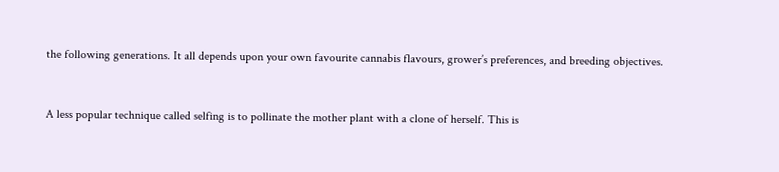the following generations. It all depends upon your own favourite cannabis flavours, grower’s preferences, and breeding objectives.


A less popular technique called selfing is to pollinate the mother plant with a clone of herself. This is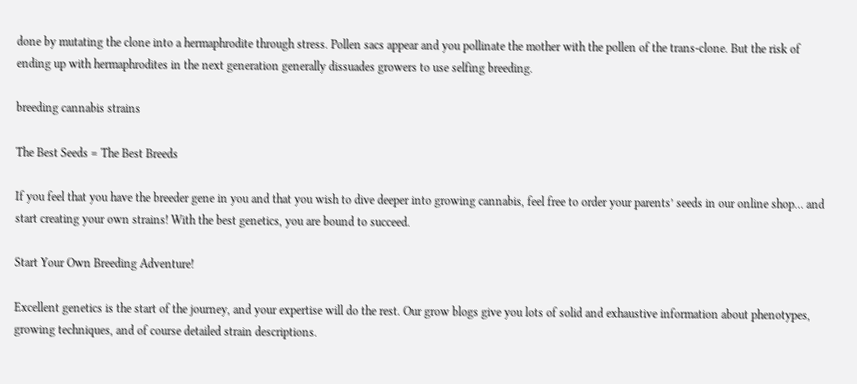done by mutating the clone into a hermaphrodite through stress. Pollen sacs appear and you pollinate the mother with the pollen of the trans-clone. But the risk of ending up with hermaphrodites in the next generation generally dissuades growers to use selfing breeding.

breeding cannabis strains

The Best Seeds = The Best Breeds

If you feel that you have the breeder gene in you and that you wish to dive deeper into growing cannabis, feel free to order your parents’ seeds in our online shop… and start creating your own strains! With the best genetics, you are bound to succeed.

Start Your Own Breeding Adventure!

Excellent genetics is the start of the journey, and your expertise will do the rest. Our grow blogs give you lots of solid and exhaustive information about phenotypes, growing techniques, and of course detailed strain descriptions.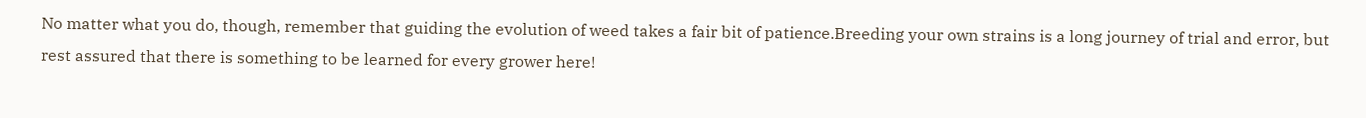No matter what you do, though, remember that guiding the evolution of weed takes a fair bit of patience.Breeding your own strains is a long journey of trial and error, but rest assured that there is something to be learned for every grower here!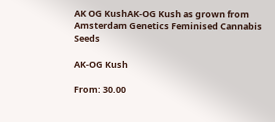AK OG KushAK-OG Kush as grown from Amsterdam Genetics Feminised Cannabis Seeds

AK-OG Kush

From: 30.00